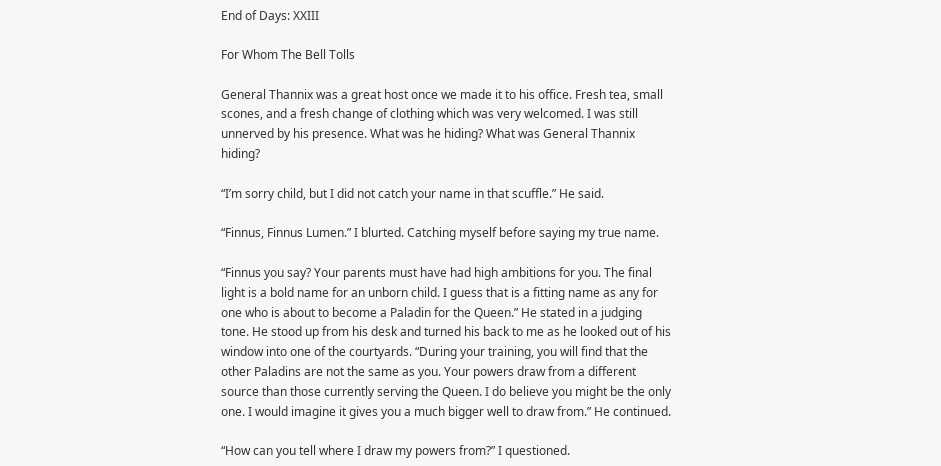End of Days: XXIII

For Whom The Bell Tolls

General Thannix was a great host once we made it to his office. Fresh tea, small scones, and a fresh change of clothing which was very welcomed. I was still unnerved by his presence. What was he hiding? What was General Thannix hiding?

“I’m sorry child, but I did not catch your name in that scuffle.” He said.

“Finnus, Finnus Lumen.” I blurted. Catching myself before saying my true name.

“Finnus you say? Your parents must have had high ambitions for you. The final light is a bold name for an unborn child. I guess that is a fitting name as any for one who is about to become a Paladin for the Queen.” He stated in a judging tone. He stood up from his desk and turned his back to me as he looked out of his window into one of the courtyards. “During your training, you will find that the other Paladins are not the same as you. Your powers draw from a different source than those currently serving the Queen. I do believe you might be the only one. I would imagine it gives you a much bigger well to draw from.” He continued.

“How can you tell where I draw my powers from?” I questioned.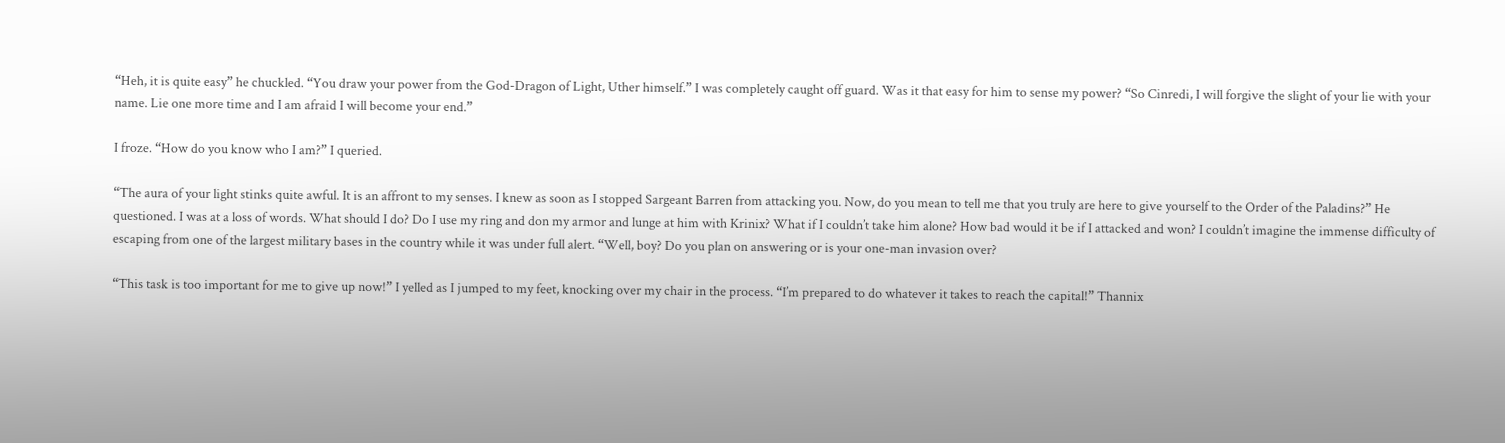“Heh, it is quite easy” he chuckled. “You draw your power from the God-Dragon of Light, Uther himself.” I was completely caught off guard. Was it that easy for him to sense my power? “So Cinredi, I will forgive the slight of your lie with your name. Lie one more time and I am afraid I will become your end.”

I froze. “How do you know who I am?” I queried.

“The aura of your light stinks quite awful. It is an affront to my senses. I knew as soon as I stopped Sargeant Barren from attacking you. Now, do you mean to tell me that you truly are here to give yourself to the Order of the Paladins?” He questioned. I was at a loss of words. What should I do? Do I use my ring and don my armor and lunge at him with Krinix? What if I couldn’t take him alone? How bad would it be if I attacked and won? I couldn’t imagine the immense difficulty of escaping from one of the largest military bases in the country while it was under full alert. “Well, boy? Do you plan on answering or is your one-man invasion over?

“This task is too important for me to give up now!” I yelled as I jumped to my feet, knocking over my chair in the process. “I’m prepared to do whatever it takes to reach the capital!” Thannix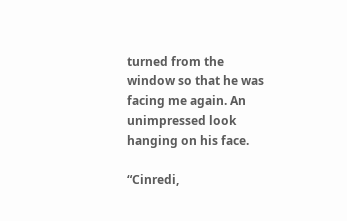turned from the window so that he was facing me again. An unimpressed look hanging on his face.

“Cinredi,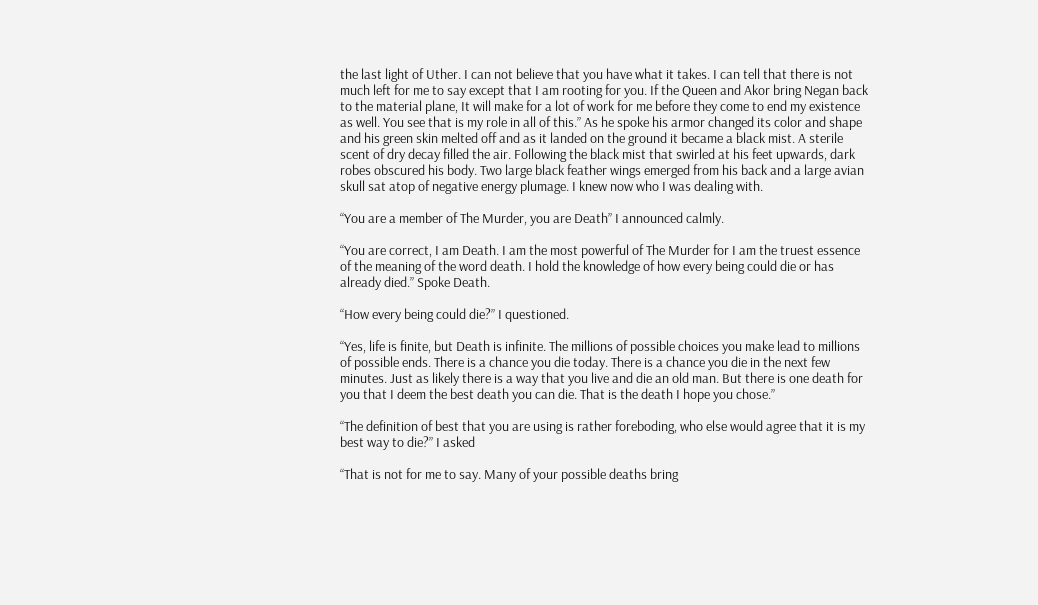the last light of Uther. I can not believe that you have what it takes. I can tell that there is not much left for me to say except that I am rooting for you. If the Queen and Akor bring Negan back to the material plane, It will make for a lot of work for me before they come to end my existence as well. You see that is my role in all of this.” As he spoke his armor changed its color and shape and his green skin melted off and as it landed on the ground it became a black mist. A sterile scent of dry decay filled the air. Following the black mist that swirled at his feet upwards, dark robes obscured his body. Two large black feather wings emerged from his back and a large avian skull sat atop of negative energy plumage. I knew now who I was dealing with.

“You are a member of The Murder, you are Death” I announced calmly.

“You are correct, I am Death. I am the most powerful of The Murder for I am the truest essence of the meaning of the word death. I hold the knowledge of how every being could die or has already died.” Spoke Death.

“How every being could die?” I questioned.

“Yes, life is finite, but Death is infinite. The millions of possible choices you make lead to millions of possible ends. There is a chance you die today. There is a chance you die in the next few minutes. Just as likely there is a way that you live and die an old man. But there is one death for you that I deem the best death you can die. That is the death I hope you chose.”

“The definition of best that you are using is rather foreboding, who else would agree that it is my best way to die?” I asked

“That is not for me to say. Many of your possible deaths bring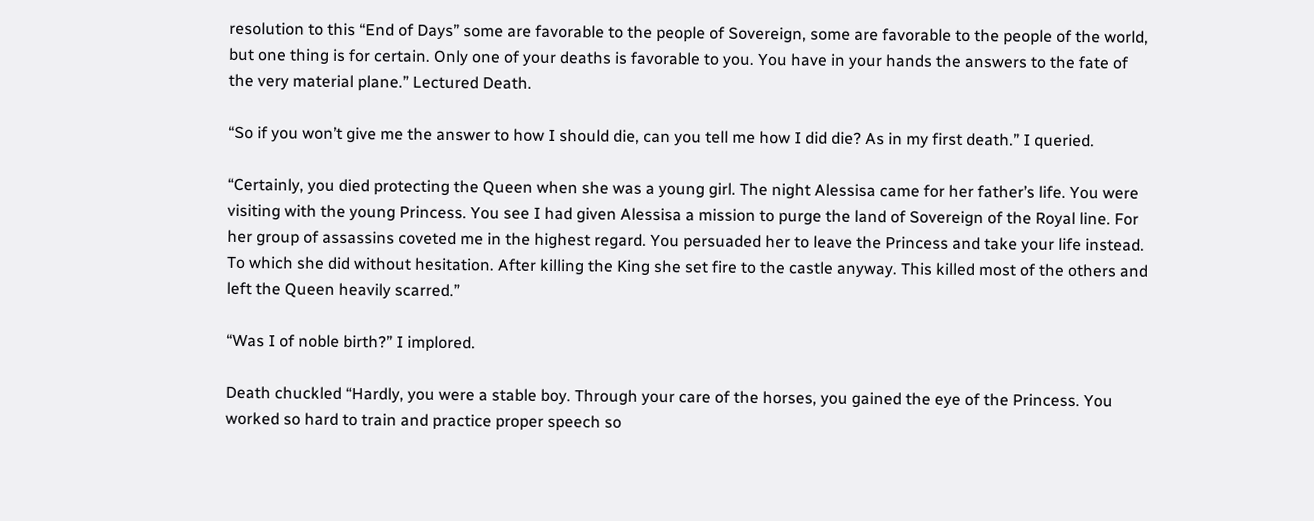resolution to this “End of Days” some are favorable to the people of Sovereign, some are favorable to the people of the world, but one thing is for certain. Only one of your deaths is favorable to you. You have in your hands the answers to the fate of the very material plane.” Lectured Death.

“So if you won’t give me the answer to how I should die, can you tell me how I did die? As in my first death.” I queried.

“Certainly, you died protecting the Queen when she was a young girl. The night Alessisa came for her father’s life. You were visiting with the young Princess. You see I had given Alessisa a mission to purge the land of Sovereign of the Royal line. For her group of assassins coveted me in the highest regard. You persuaded her to leave the Princess and take your life instead. To which she did without hesitation. After killing the King she set fire to the castle anyway. This killed most of the others and left the Queen heavily scarred.”

“Was I of noble birth?” I implored.

Death chuckled “Hardly, you were a stable boy. Through your care of the horses, you gained the eye of the Princess. You worked so hard to train and practice proper speech so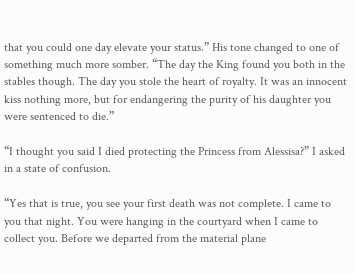that you could one day elevate your status.” His tone changed to one of something much more somber. “The day the King found you both in the stables though. The day you stole the heart of royalty. It was an innocent kiss nothing more, but for endangering the purity of his daughter you were sentenced to die.”

“I thought you said I died protecting the Princess from Alessisa?” I asked in a state of confusion.

“Yes that is true, you see your first death was not complete. I came to you that night. You were hanging in the courtyard when I came to collect you. Before we departed from the material plane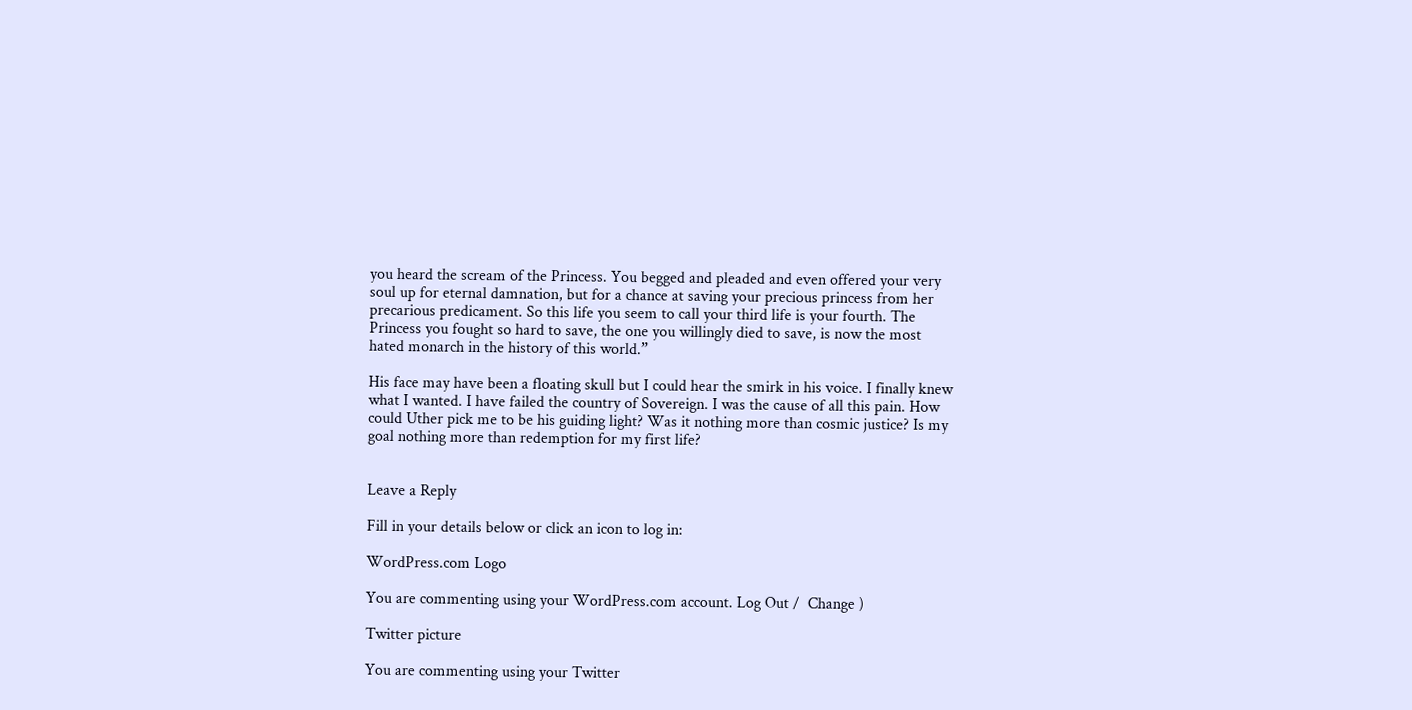you heard the scream of the Princess. You begged and pleaded and even offered your very soul up for eternal damnation, but for a chance at saving your precious princess from her precarious predicament. So this life you seem to call your third life is your fourth. The Princess you fought so hard to save, the one you willingly died to save, is now the most hated monarch in the history of this world.”

His face may have been a floating skull but I could hear the smirk in his voice. I finally knew what I wanted. I have failed the country of Sovereign. I was the cause of all this pain. How could Uther pick me to be his guiding light? Was it nothing more than cosmic justice? Is my goal nothing more than redemption for my first life?


Leave a Reply

Fill in your details below or click an icon to log in:

WordPress.com Logo

You are commenting using your WordPress.com account. Log Out /  Change )

Twitter picture

You are commenting using your Twitter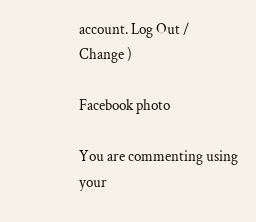account. Log Out /  Change )

Facebook photo

You are commenting using your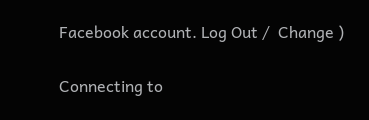Facebook account. Log Out /  Change )

Connecting to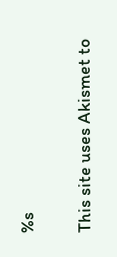%s

This site uses Akismet to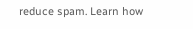reduce spam. Learn how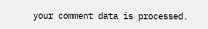your comment data is processed.